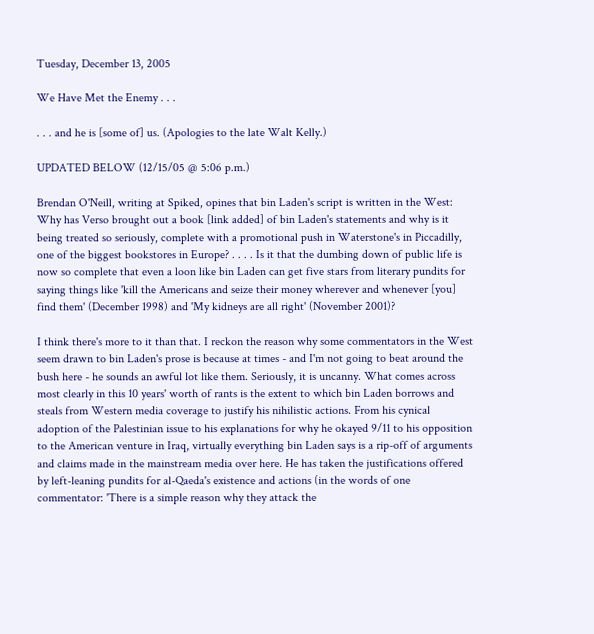Tuesday, December 13, 2005

We Have Met the Enemy . . .

. . . and he is [some of] us. (Apologies to the late Walt Kelly.)

UPDATED BELOW (12/15/05 @ 5:06 p.m.)

Brendan O'Neill, writing at Spiked, opines that bin Laden's script is written in the West:
Why has Verso brought out a book [link added] of bin Laden's statements and why is it being treated so seriously, complete with a promotional push in Waterstone's in Piccadilly, one of the biggest bookstores in Europe? . . . . Is it that the dumbing down of public life is now so complete that even a loon like bin Laden can get five stars from literary pundits for saying things like 'kill the Americans and seize their money wherever and whenever [you] find them' (December 1998) and 'My kidneys are all right' (November 2001)?

I think there's more to it than that. I reckon the reason why some commentators in the West seem drawn to bin Laden's prose is because at times - and I'm not going to beat around the bush here - he sounds an awful lot like them. Seriously, it is uncanny. What comes across most clearly in this 10 years' worth of rants is the extent to which bin Laden borrows and steals from Western media coverage to justify his nihilistic actions. From his cynical adoption of the Palestinian issue to his explanations for why he okayed 9/11 to his opposition to the American venture in Iraq, virtually everything bin Laden says is a rip-off of arguments and claims made in the mainstream media over here. He has taken the justifications offered by left-leaning pundits for al-Qaeda's existence and actions (in the words of one commentator: 'There is a simple reason why they attack the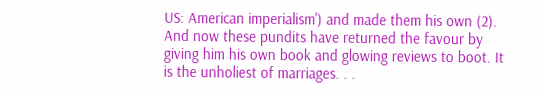US: American imperialism') and made them his own (2). And now these pundits have returned the favour by giving him his own book and glowing reviews to boot. It is the unholiest of marriages. . .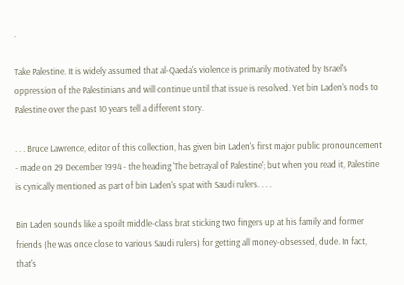.

Take Palestine. It is widely assumed that al-Qaeda's violence is primarily motivated by Israel's oppression of the Palestinians and will continue until that issue is resolved. Yet bin Laden's nods to Palestine over the past 10 years tell a different story.

. . . Bruce Lawrence, editor of this collection, has given bin Laden's first major public pronouncement - made on 29 December 1994 - the heading 'The betrayal of Palestine'; but when you read it, Palestine is cynically mentioned as part of bin Laden's spat with Saudi rulers. . . .

Bin Laden sounds like a spoilt middle-class brat sticking two fingers up at his family and former friends (he was once close to various Saudi rulers) for getting all money-obsessed, dude. In fact, that's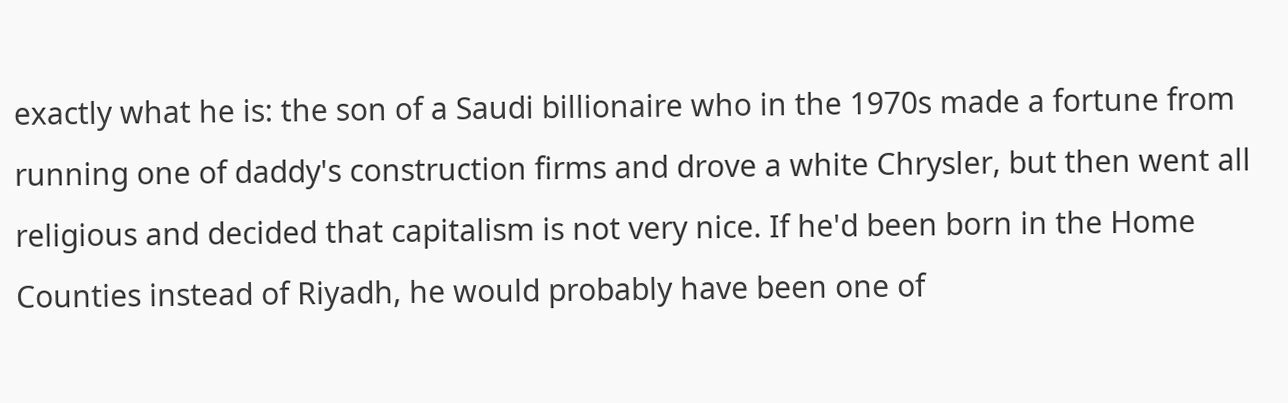exactly what he is: the son of a Saudi billionaire who in the 1970s made a fortune from running one of daddy's construction firms and drove a white Chrysler, but then went all religious and decided that capitalism is not very nice. If he'd been born in the Home Counties instead of Riyadh, he would probably have been one of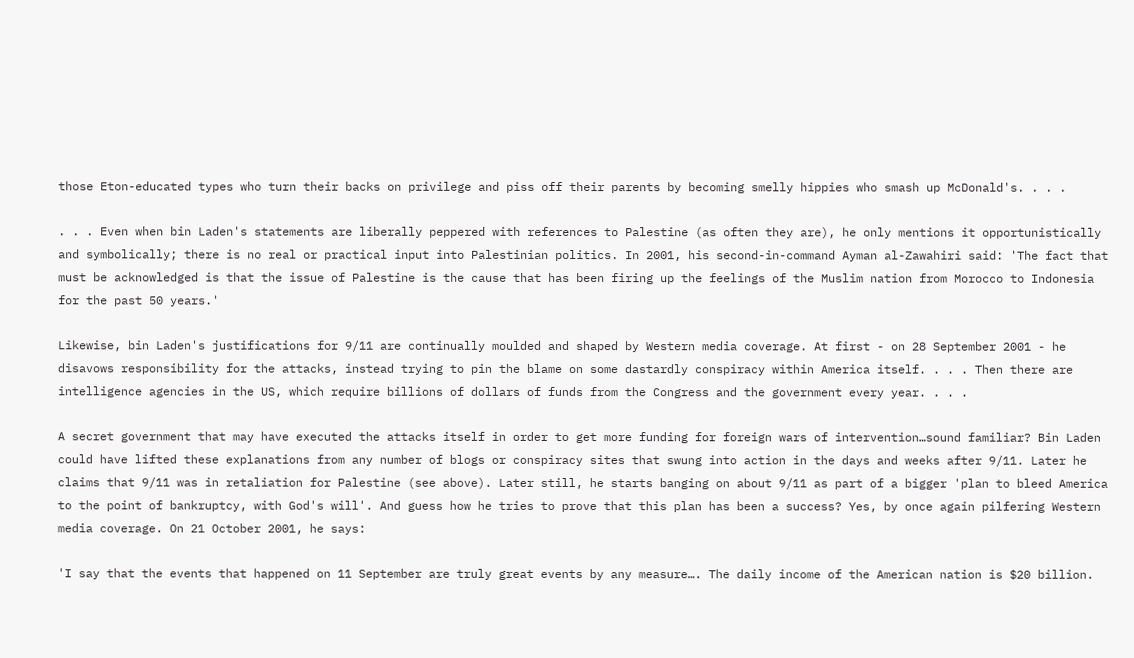those Eton-educated types who turn their backs on privilege and piss off their parents by becoming smelly hippies who smash up McDonald's. . . .

. . . Even when bin Laden's statements are liberally peppered with references to Palestine (as often they are), he only mentions it opportunistically and symbolically; there is no real or practical input into Palestinian politics. In 2001, his second-in-command Ayman al-Zawahiri said: 'The fact that must be acknowledged is that the issue of Palestine is the cause that has been firing up the feelings of the Muslim nation from Morocco to Indonesia for the past 50 years.'

Likewise, bin Laden's justifications for 9/11 are continually moulded and shaped by Western media coverage. At first - on 28 September 2001 - he disavows responsibility for the attacks, instead trying to pin the blame on some dastardly conspiracy within America itself. . . . Then there are intelligence agencies in the US, which require billions of dollars of funds from the Congress and the government every year. . . .

A secret government that may have executed the attacks itself in order to get more funding for foreign wars of intervention…sound familiar? Bin Laden could have lifted these explanations from any number of blogs or conspiracy sites that swung into action in the days and weeks after 9/11. Later he claims that 9/11 was in retaliation for Palestine (see above). Later still, he starts banging on about 9/11 as part of a bigger 'plan to bleed America to the point of bankruptcy, with God's will'. And guess how he tries to prove that this plan has been a success? Yes, by once again pilfering Western media coverage. On 21 October 2001, he says:

'I say that the events that happened on 11 September are truly great events by any measure…. The daily income of the American nation is $20 billion.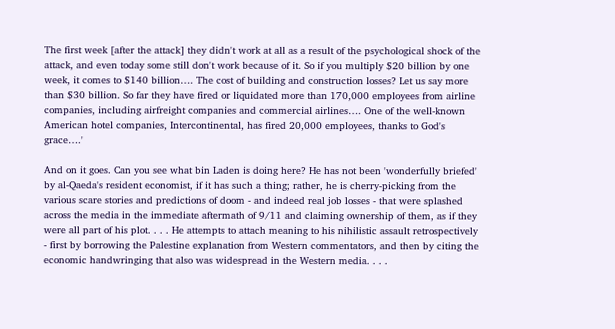The first week [after the attack] they didn't work at all as a result of the psychological shock of the attack, and even today some still don't work because of it. So if you multiply $20 billion by one week, it comes to $140 billion…. The cost of building and construction losses? Let us say more than $30 billion. So far they have fired or liquidated more than 170,000 employees from airline companies, including airfreight companies and commercial airlines…. One of the well-known American hotel companies, Intercontinental, has fired 20,000 employees, thanks to God's grace….'

And on it goes. Can you see what bin Laden is doing here? He has not been 'wonderfully briefed' by al-Qaeda's resident economist, if it has such a thing; rather, he is cherry-picking from the various scare stories and predictions of doom - and indeed real job losses - that were splashed across the media in the immediate aftermath of 9/11 and claiming ownership of them, as if they were all part of his plot. . . . He attempts to attach meaning to his nihilistic assault retrospectively - first by borrowing the Palestine explanation from Western commentators, and then by citing the economic handwringing that also was widespread in the Western media. . . .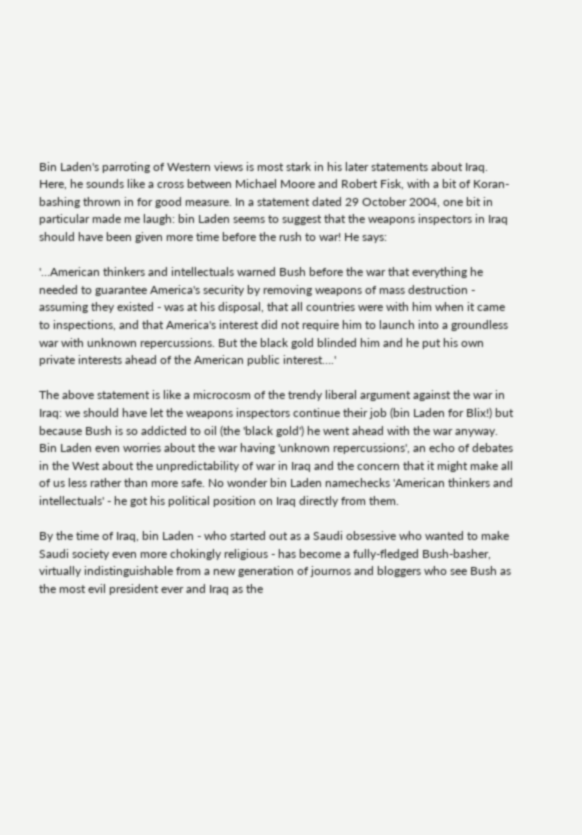Bin Laden's parroting of Western views is most stark in his later statements about Iraq. Here, he sounds like a cross between Michael Moore and Robert Fisk, with a bit of Koran-bashing thrown in for good measure. In a statement dated 29 October 2004, one bit in particular made me laugh: bin Laden seems to suggest that the weapons inspectors in Iraq should have been given more time before the rush to war! He says:

'…American thinkers and intellectuals warned Bush before the war that everything he needed to guarantee America's security by removing weapons of mass destruction - assuming they existed - was at his disposal, that all countries were with him when it came to inspections, and that America's interest did not require him to launch into a groundless war with unknown repercussions. But the black gold blinded him and he put his own private interests ahead of the American public interest….'

The above statement is like a microcosm of the trendy liberal argument against the war in Iraq: we should have let the weapons inspectors continue their job (bin Laden for Blix!) but because Bush is so addicted to oil (the 'black gold') he went ahead with the war anyway. Bin Laden even worries about the war having 'unknown repercussions', an echo of debates in the West about the unpredictability of war in Iraq and the concern that it might make all of us less rather than more safe. No wonder bin Laden namechecks 'American thinkers and intellectuals' - he got his political position on Iraq directly from them.

By the time of Iraq, bin Laden - who started out as a Saudi obsessive who wanted to make Saudi society even more chokingly religious - has become a fully-fledged Bush-basher, virtually indistinguishable from a new generation of journos and bloggers who see Bush as the most evil president ever and Iraq as the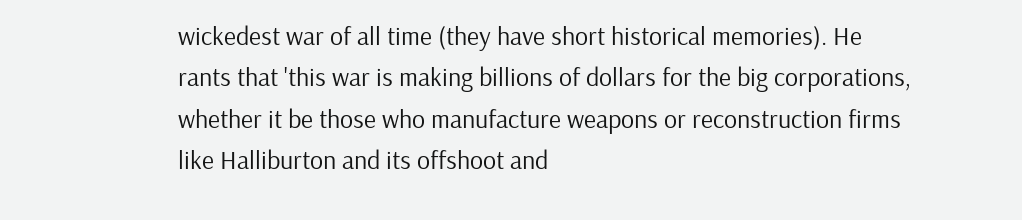wickedest war of all time (they have short historical memories). He rants that 'this war is making billions of dollars for the big corporations, whether it be those who manufacture weapons or reconstruction firms like Halliburton and its offshoot and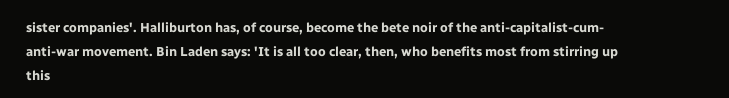sister companies'. Halliburton has, of course, become the bete noir of the anti-capitalist-cum-anti-war movement. Bin Laden says: 'It is all too clear, then, who benefits most from stirring up this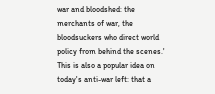war and bloodshed: the merchants of war, the bloodsuckers who direct world policy from behind the scenes.' This is also a popular idea on today's anti-war left: that a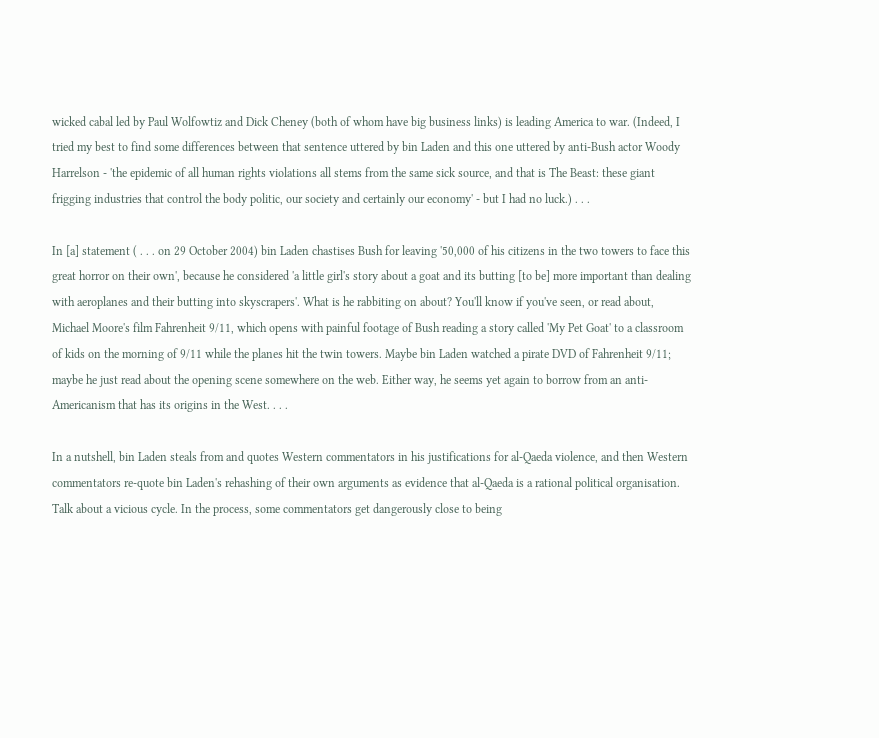wicked cabal led by Paul Wolfowtiz and Dick Cheney (both of whom have big business links) is leading America to war. (Indeed, I tried my best to find some differences between that sentence uttered by bin Laden and this one uttered by anti-Bush actor Woody Harrelson - 'the epidemic of all human rights violations all stems from the same sick source, and that is The Beast: these giant frigging industries that control the body politic, our society and certainly our economy' - but I had no luck.) . . .

In [a] statement ( . . . on 29 October 2004) bin Laden chastises Bush for leaving '50,000 of his citizens in the two towers to face this great horror on their own', because he considered 'a little girl's story about a goat and its butting [to be] more important than dealing with aeroplanes and their butting into skyscrapers'. What is he rabbiting on about? You'll know if you've seen, or read about, Michael Moore's film Fahrenheit 9/11, which opens with painful footage of Bush reading a story called 'My Pet Goat' to a classroom of kids on the morning of 9/11 while the planes hit the twin towers. Maybe bin Laden watched a pirate DVD of Fahrenheit 9/11; maybe he just read about the opening scene somewhere on the web. Either way, he seems yet again to borrow from an anti-Americanism that has its origins in the West. . . .

In a nutshell, bin Laden steals from and quotes Western commentators in his justifications for al-Qaeda violence, and then Western commentators re-quote bin Laden's rehashing of their own arguments as evidence that al-Qaeda is a rational political organisation. Talk about a vicious cycle. In the process, some commentators get dangerously close to being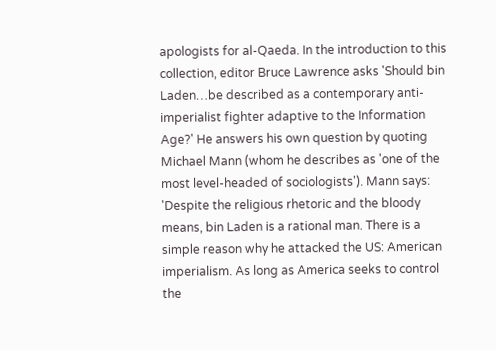apologists for al-Qaeda. In the introduction to this collection, editor Bruce Lawrence asks 'Should bin Laden…be described as a contemporary anti-imperialist fighter adaptive to the Information Age?' He answers his own question by quoting Michael Mann (whom he describes as 'one of the most level-headed of sociologists'). Mann says: 'Despite the religious rhetoric and the bloody means, bin Laden is a rational man. There is a simple reason why he attacked the US: American imperialism. As long as America seeks to control the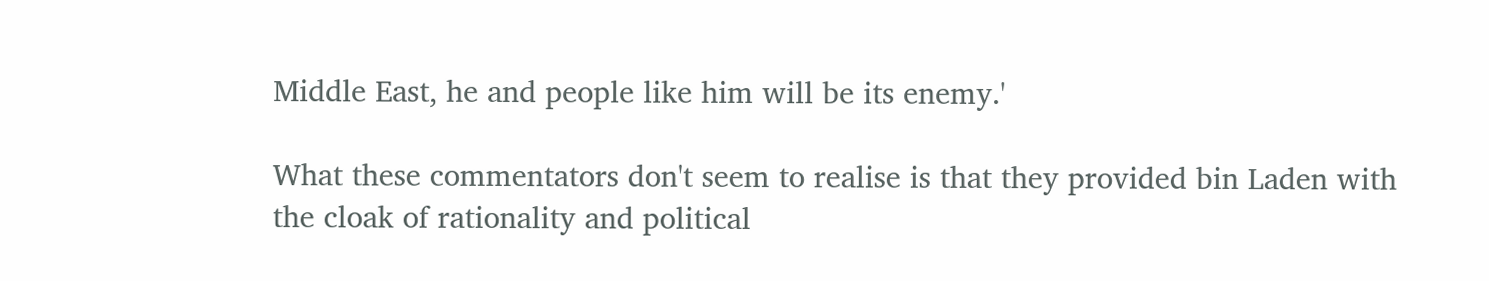Middle East, he and people like him will be its enemy.'

What these commentators don't seem to realise is that they provided bin Laden with the cloak of rationality and political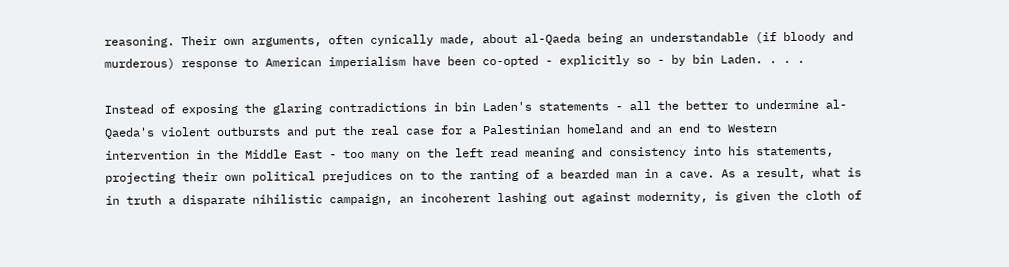reasoning. Their own arguments, often cynically made, about al-Qaeda being an understandable (if bloody and murderous) response to American imperialism have been co-opted - explicitly so - by bin Laden. . . .

Instead of exposing the glaring contradictions in bin Laden's statements - all the better to undermine al-Qaeda's violent outbursts and put the real case for a Palestinian homeland and an end to Western intervention in the Middle East - too many on the left read meaning and consistency into his statements, projecting their own political prejudices on to the ranting of a bearded man in a cave. As a result, what is in truth a disparate nihilistic campaign, an incoherent lashing out against modernity, is given the cloth of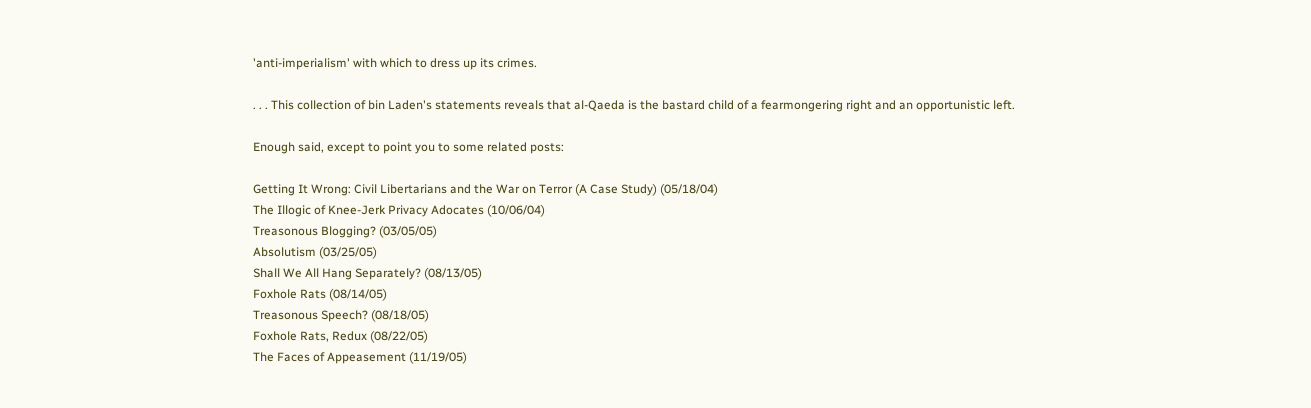'anti-imperialism' with which to dress up its crimes.

. . . This collection of bin Laden's statements reveals that al-Qaeda is the bastard child of a fearmongering right and an opportunistic left.

Enough said, except to point you to some related posts:

Getting It Wrong: Civil Libertarians and the War on Terror (A Case Study) (05/18/04)
The Illogic of Knee-Jerk Privacy Adocates (10/06/04)
Treasonous Blogging? (03/05/05)
Absolutism (03/25/05)
Shall We All Hang Separately? (08/13/05)
Foxhole Rats (08/14/05)
Treasonous Speech? (08/18/05)
Foxhole Rats, Redux (08/22/05)
The Faces of Appeasement (11/19/05)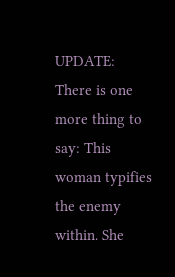UPDATE: There is one more thing to say: This woman typifies the enemy within. She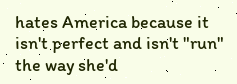hates America because it isn't perfect and isn't "run" the way she'd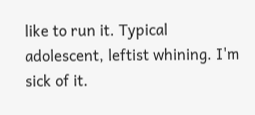like to run it. Typical adolescent, leftist whining. I'm sick of it.